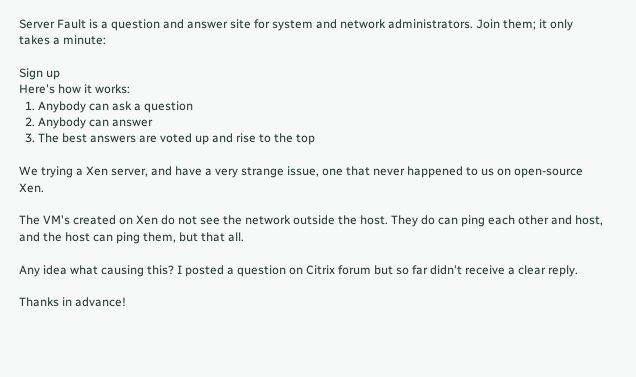Server Fault is a question and answer site for system and network administrators. Join them; it only takes a minute:

Sign up
Here's how it works:
  1. Anybody can ask a question
  2. Anybody can answer
  3. The best answers are voted up and rise to the top

We trying a Xen server, and have a very strange issue, one that never happened to us on open-source Xen.

The VM's created on Xen do not see the network outside the host. They do can ping each other and host, and the host can ping them, but that all.

Any idea what causing this? I posted a question on Citrix forum but so far didn't receive a clear reply.

Thanks in advance!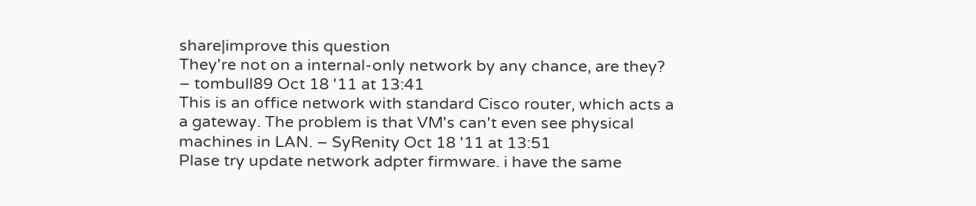share|improve this question
They're not on a internal-only network by any chance, are they? – tombull89 Oct 18 '11 at 13:41
This is an office network with standard Cisco router, which acts a a gateway. The problem is that VM's can't even see physical machines in LAN. – SyRenity Oct 18 '11 at 13:51
Plase try update network adpter firmware. i have the same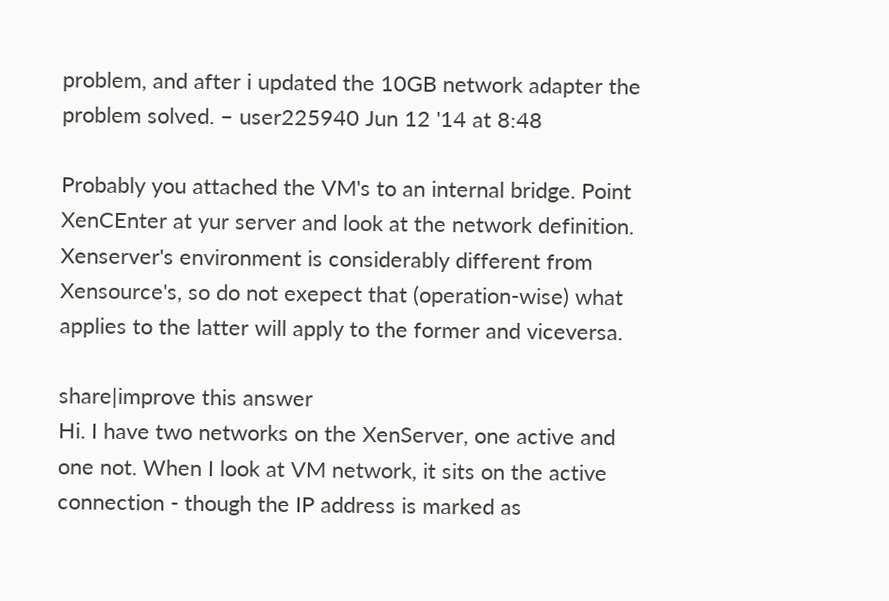problem, and after i updated the 10GB network adapter the problem solved. – user225940 Jun 12 '14 at 8:48

Probably you attached the VM's to an internal bridge. Point XenCEnter at yur server and look at the network definition. Xenserver's environment is considerably different from Xensource's, so do not exepect that (operation-wise) what applies to the latter will apply to the former and viceversa.

share|improve this answer
Hi. I have two networks on the XenServer, one active and one not. When I look at VM network, it sits on the active connection - though the IP address is marked as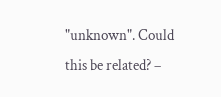"unknown". Could this be related? –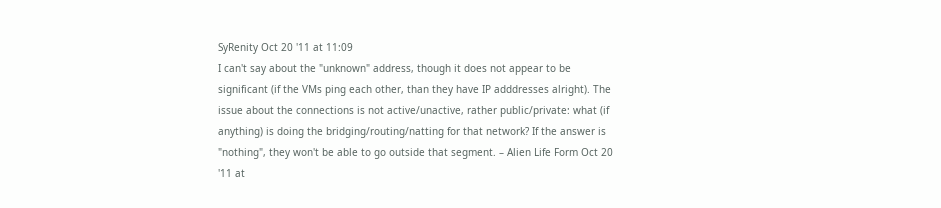SyRenity Oct 20 '11 at 11:09
I can't say about the "unknown" address, though it does not appear to be significant (if the VMs ping each other, than they have IP adddresses alright). The issue about the connections is not active/unactive, rather public/private: what (if anything) is doing the bridging/routing/natting for that network? If the answer is "nothing", they won't be able to go outside that segment. – Alien Life Form Oct 20 '11 at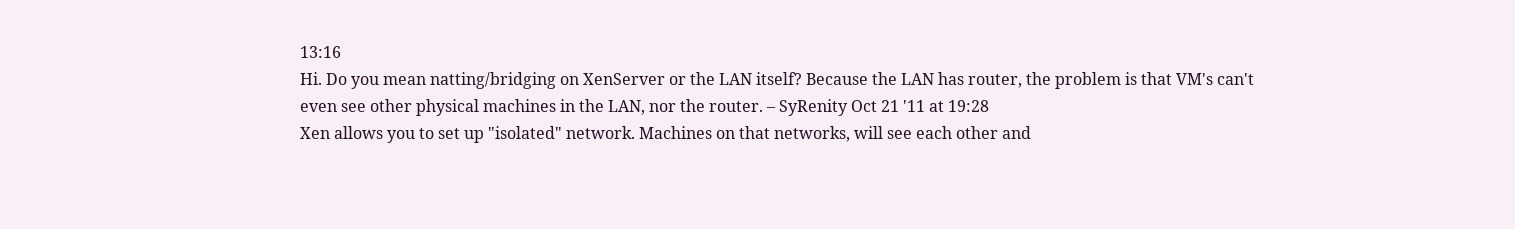13:16
Hi. Do you mean natting/bridging on XenServer or the LAN itself? Because the LAN has router, the problem is that VM's can't even see other physical machines in the LAN, nor the router. – SyRenity Oct 21 '11 at 19:28
Xen allows you to set up "isolated" network. Machines on that networks, will see each other and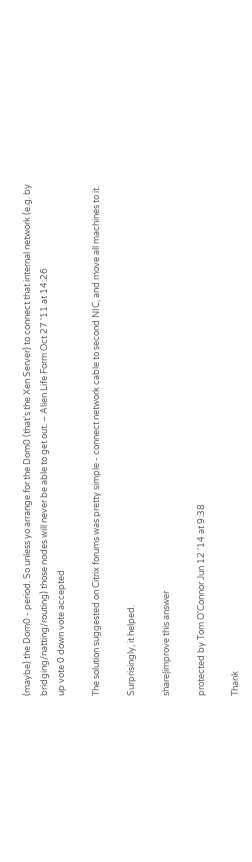(maybe) the Dom0 - period. So unless yo arrange for the Dom0 (that's the Xen Server) to connect that internal network (e.g. by bridging/natting/routing) those nodes will never be able to get out. – Alien Life Form Oct 27 '11 at 14:26
up vote 0 down vote accepted

The solution suggested on Citrix forums was pretty simple - connect network cable to second NIC, and move all machines to it.

Surprisingly, it helped.

share|improve this answer

protected by Tom O'Connor Jun 12 '14 at 9:38

Thank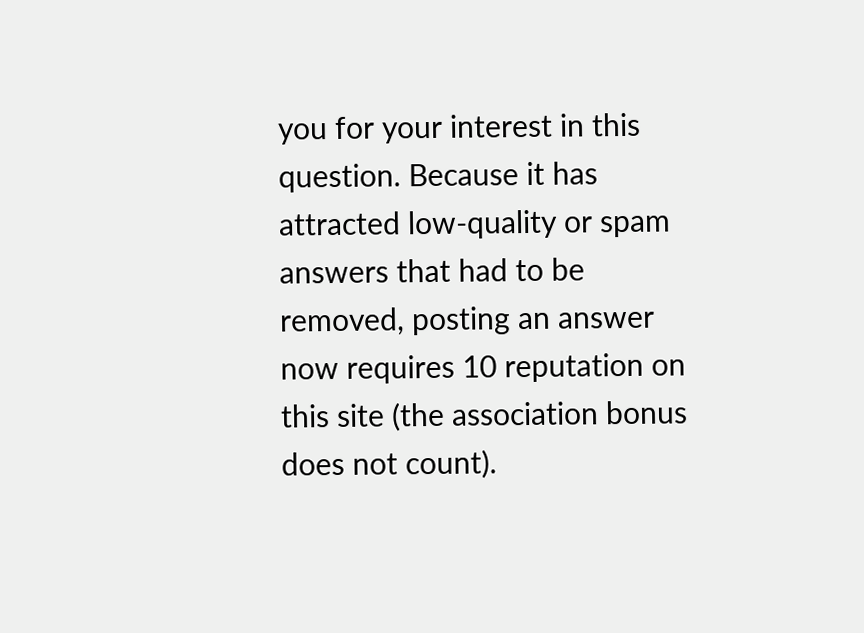you for your interest in this question. Because it has attracted low-quality or spam answers that had to be removed, posting an answer now requires 10 reputation on this site (the association bonus does not count).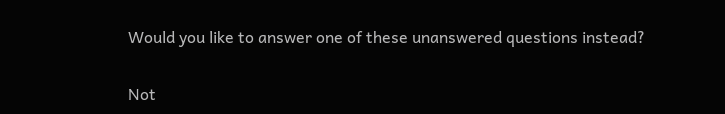Would you like to answer one of these unanswered questions instead?

Not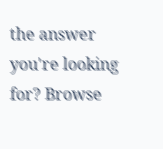the answer you're looking for? Browse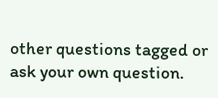other questions tagged or ask your own question.